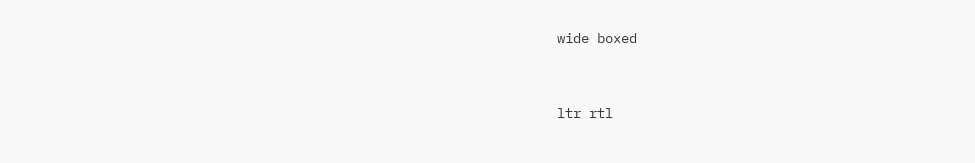wide boxed


ltr rtl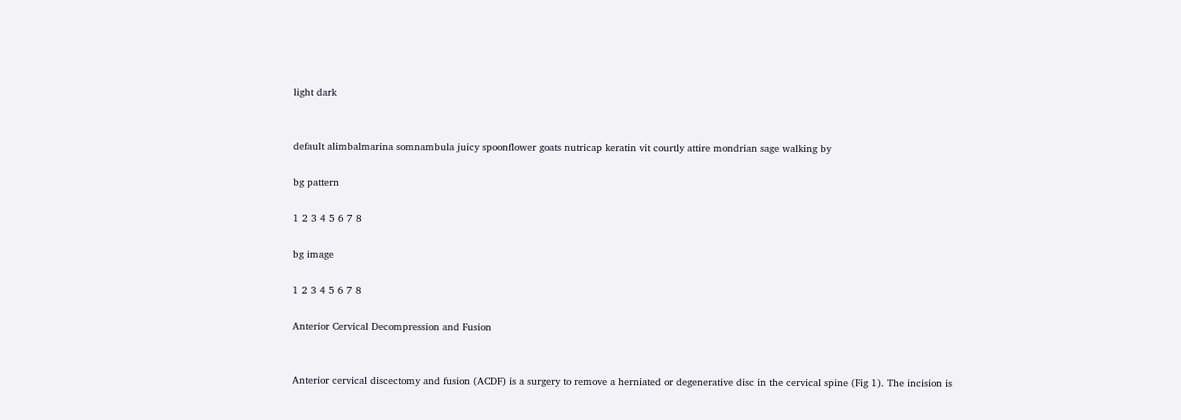light dark


default alimbalmarina somnambula juicy spoonflower goats nutricap keratin vit courtly attire mondrian sage walking by

bg pattern

1 2 3 4 5 6 7 8

bg image

1 2 3 4 5 6 7 8

Anterior Cervical Decompression and Fusion


Anterior cervical discectomy and fusion (ACDF) is a surgery to remove a herniated or degenerative disc in the cervical spine (Fig 1). The incision is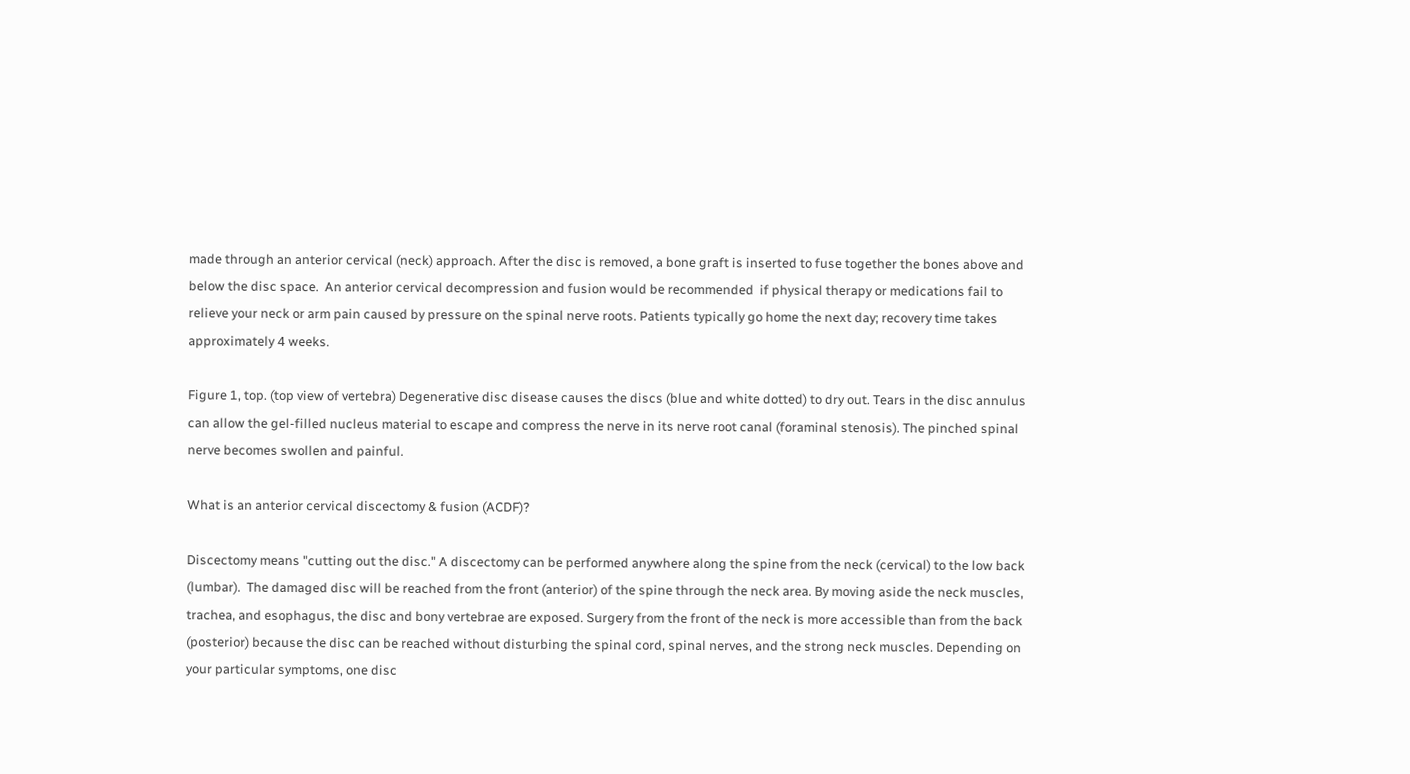made through an anterior cervical (neck) approach. After the disc is removed, a bone graft is inserted to fuse together the bones above and below the disc space.  An anterior cervical decompression and fusion would be recommended  if physical therapy or medications fail to relieve your neck or arm pain caused by pressure on the spinal nerve roots. Patients typically go home the next day; recovery time takes approximately 4 weeks.

Figure 1, top. (top view of vertebra) Degenerative disc disease causes the discs (blue and white dotted) to dry out. Tears in the disc annulus can allow the gel-filled nucleus material to escape and compress the nerve in its nerve root canal (foraminal stenosis). The pinched spinal nerve becomes swollen and painful.

What is an anterior cervical discectomy & fusion (ACDF)?

Discectomy means "cutting out the disc." A discectomy can be performed anywhere along the spine from the neck (cervical) to the low back (lumbar).  The damaged disc will be reached from the front (anterior) of the spine through the neck area. By moving aside the neck muscles, trachea, and esophagus, the disc and bony vertebrae are exposed. Surgery from the front of the neck is more accessible than from the back (posterior) because the disc can be reached without disturbing the spinal cord, spinal nerves, and the strong neck muscles. Depending on your particular symptoms, one disc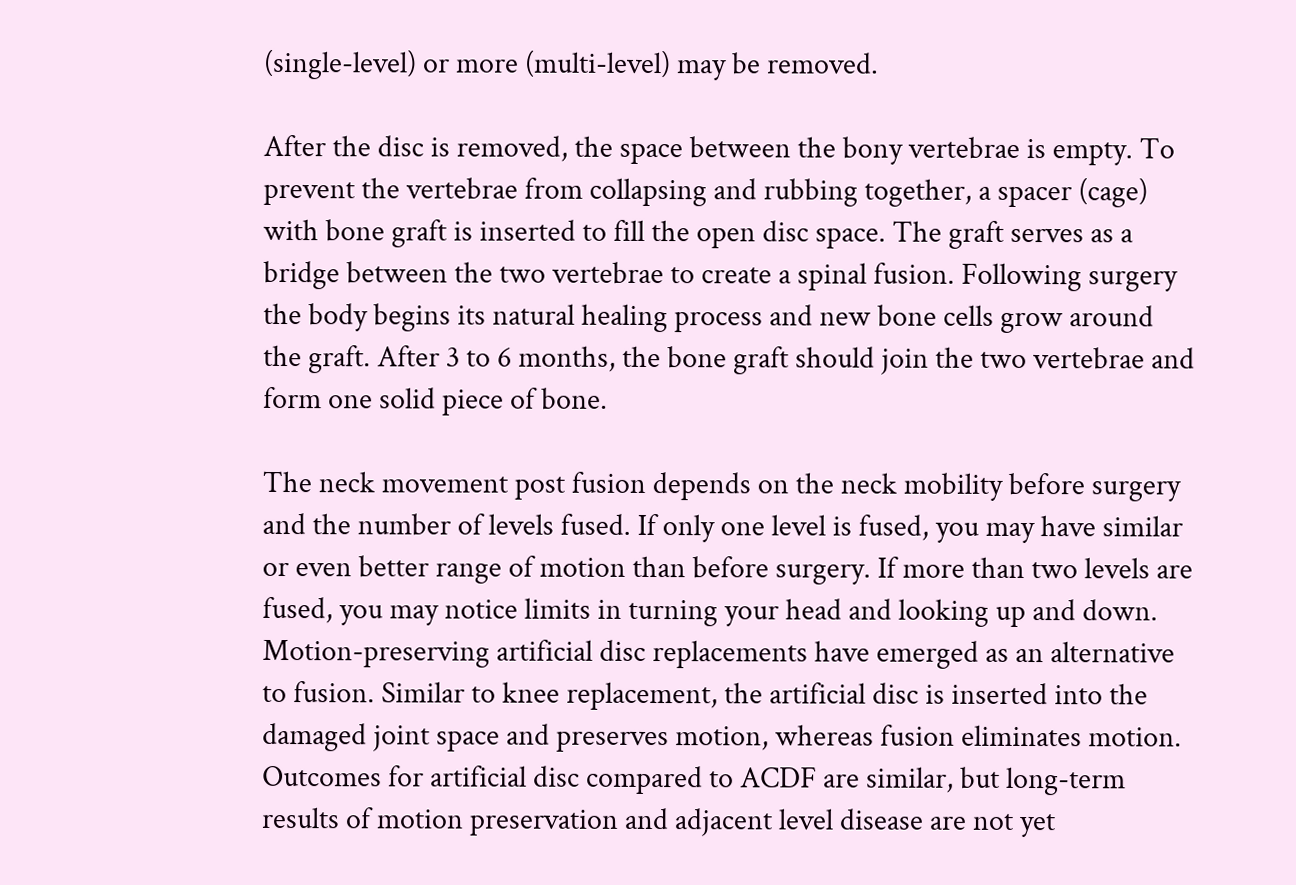(single-level) or more (multi-level) may be removed.

After the disc is removed, the space between the bony vertebrae is empty. To prevent the vertebrae from collapsing and rubbing together, a spacer (cage) with bone graft is inserted to fill the open disc space. The graft serves as a bridge between the two vertebrae to create a spinal fusion. Following surgery the body begins its natural healing process and new bone cells grow around the graft. After 3 to 6 months, the bone graft should join the two vertebrae and form one solid piece of bone.

The neck movement post fusion depends on the neck mobility before surgery and the number of levels fused. If only one level is fused, you may have similar or even better range of motion than before surgery. If more than two levels are fused, you may notice limits in turning your head and looking up and down. Motion-preserving artificial disc replacements have emerged as an alternative to fusion. Similar to knee replacement, the artificial disc is inserted into the damaged joint space and preserves motion, whereas fusion eliminates motion. Outcomes for artificial disc compared to ACDF are similar, but long-term results of motion preservation and adjacent level disease are not yet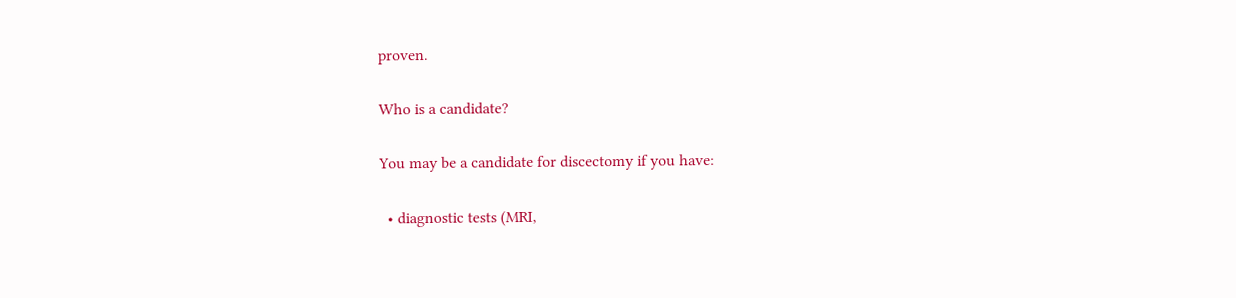proven.

Who is a candidate?

You may be a candidate for discectomy if you have:

  • diagnostic tests (MRI,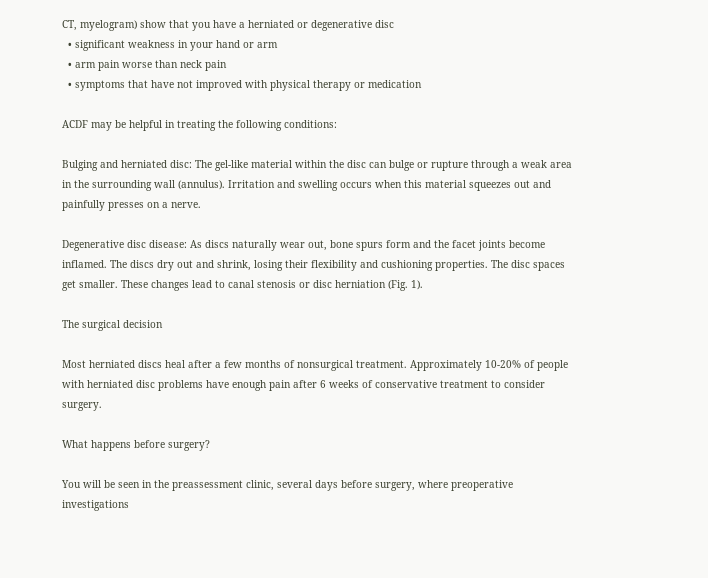CT, myelogram) show that you have a herniated or degenerative disc
  • significant weakness in your hand or arm
  • arm pain worse than neck pain
  • symptoms that have not improved with physical therapy or medication

ACDF may be helpful in treating the following conditions:

Bulging and herniated disc: The gel-like material within the disc can bulge or rupture through a weak area in the surrounding wall (annulus). Irritation and swelling occurs when this material squeezes out and painfully presses on a nerve.

Degenerative disc disease: As discs naturally wear out, bone spurs form and the facet joints become inflamed. The discs dry out and shrink, losing their flexibility and cushioning properties. The disc spaces get smaller. These changes lead to canal stenosis or disc herniation (Fig. 1).

The surgical decision

Most herniated discs heal after a few months of nonsurgical treatment. Approximately 10-20% of people with herniated disc problems have enough pain after 6 weeks of conservative treatment to consider surgery.

What happens before surgery?

You will be seen in the preassessment clinic, several days before surgery, where preoperative investigations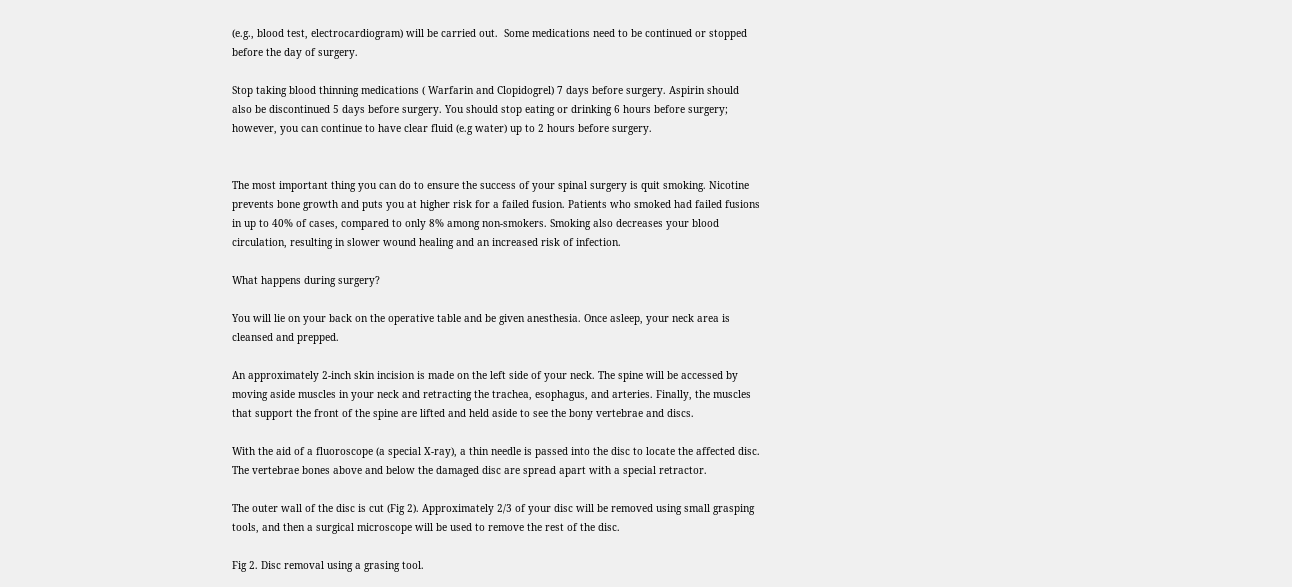(e.g., blood test, electrocardiogram) will be carried out.  Some medications need to be continued or stopped before the day of surgery.

Stop taking blood thinning medications ( Warfarin and Clopidogrel) 7 days before surgery. Aspirin should also be discontinued 5 days before surgery. You should stop eating or drinking 6 hours before surgery; however, you can continue to have clear fluid (e.g water) up to 2 hours before surgery.


The most important thing you can do to ensure the success of your spinal surgery is quit smoking. Nicotine prevents bone growth and puts you at higher risk for a failed fusion. Patients who smoked had failed fusions in up to 40% of cases, compared to only 8% among non-smokers. Smoking also decreases your blood circulation, resulting in slower wound healing and an increased risk of infection.

What happens during surgery?

You will lie on your back on the operative table and be given anesthesia. Once asleep, your neck area is cleansed and prepped.

An approximately 2-inch skin incision is made on the left side of your neck. The spine will be accessed by moving aside muscles in your neck and retracting the trachea, esophagus, and arteries. Finally, the muscles that support the front of the spine are lifted and held aside to see the bony vertebrae and discs.

With the aid of a fluoroscope (a special X-ray), a thin needle is passed into the disc to locate the affected disc. The vertebrae bones above and below the damaged disc are spread apart with a special retractor.

The outer wall of the disc is cut (Fig 2). Approximately 2/3 of your disc will be removed using small grasping tools, and then a surgical microscope will be used to remove the rest of the disc.

Fig 2. Disc removal using a grasing tool.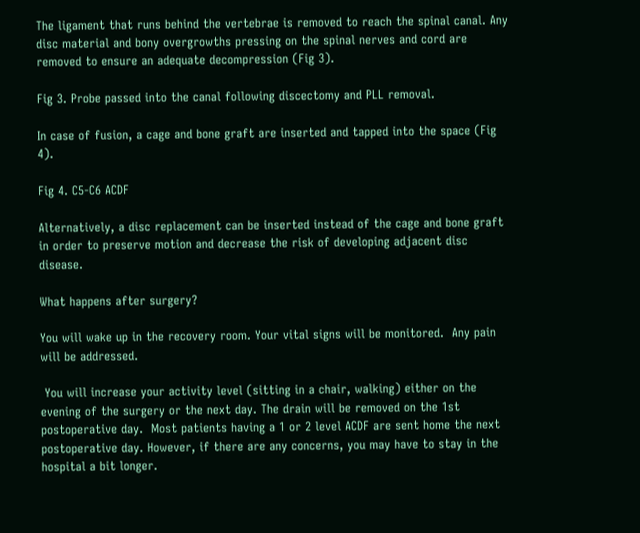The ligament that runs behind the vertebrae is removed to reach the spinal canal. Any disc material and bony overgrowths pressing on the spinal nerves and cord are removed to ensure an adequate decompression (Fig 3).

Fig 3. Probe passed into the canal following discectomy and PLL removal.

In case of fusion, a cage and bone graft are inserted and tapped into the space (Fig 4).

Fig 4. C5-C6 ACDF

Alternatively, a disc replacement can be inserted instead of the cage and bone graft in order to preserve motion and decrease the risk of developing adjacent disc disease.

What happens after surgery?

You will wake up in the recovery room. Your vital signs will be monitored.  Any pain will be addressed.

 You will increase your activity level (sitting in a chair, walking) either on the evening of the surgery or the next day. The drain will be removed on the 1st postoperative day.  Most patients having a 1 or 2 level ACDF are sent home the next postoperative day. However, if there are any concerns, you may have to stay in the hospital a bit longer.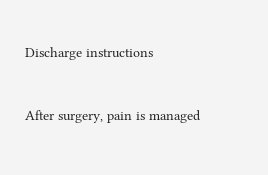Discharge instructions


After surgery, pain is managed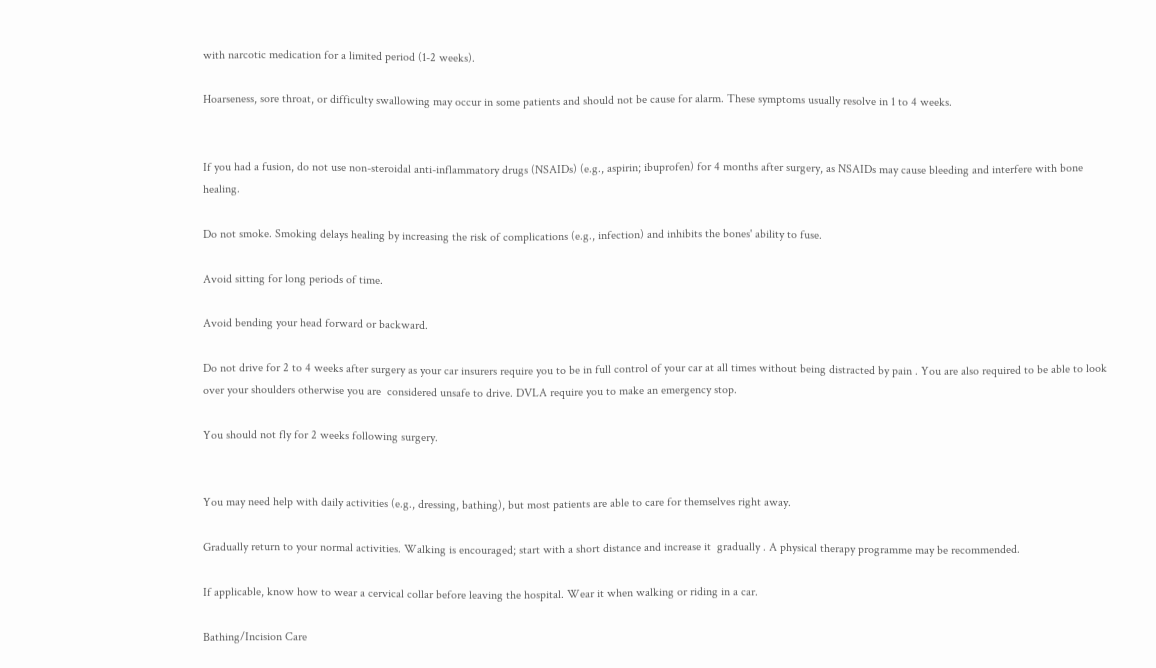with narcotic medication for a limited period (1-2 weeks).

Hoarseness, sore throat, or difficulty swallowing may occur in some patients and should not be cause for alarm. These symptoms usually resolve in 1 to 4 weeks.


If you had a fusion, do not use non-steroidal anti-inflammatory drugs (NSAIDs) (e.g., aspirin; ibuprofen) for 4 months after surgery, as NSAIDs may cause bleeding and interfere with bone healing.

Do not smoke. Smoking delays healing by increasing the risk of complications (e.g., infection) and inhibits the bones' ability to fuse.

Avoid sitting for long periods of time.

Avoid bending your head forward or backward.

Do not drive for 2 to 4 weeks after surgery as your car insurers require you to be in full control of your car at all times without being distracted by pain . You are also required to be able to look over your shoulders otherwise you are  considered unsafe to drive. DVLA require you to make an emergency stop.

You should not fly for 2 weeks following surgery.


You may need help with daily activities (e.g., dressing, bathing), but most patients are able to care for themselves right away.

Gradually return to your normal activities. Walking is encouraged; start with a short distance and increase it  gradually . A physical therapy programme may be recommended.

If applicable, know how to wear a cervical collar before leaving the hospital. Wear it when walking or riding in a car.

Bathing/Incision Care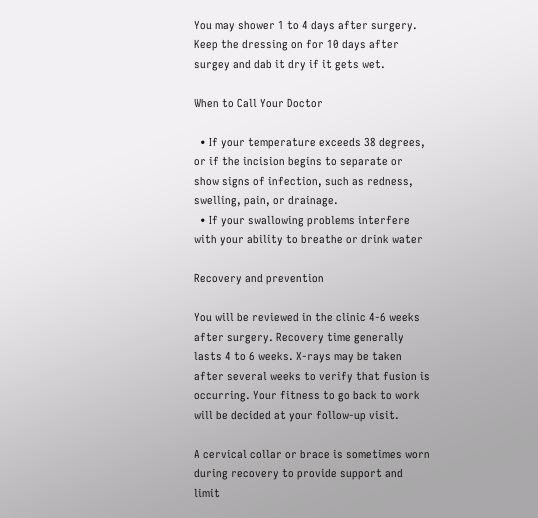You may shower 1 to 4 days after surgery. Keep the dressing on for 10 days after surgey and dab it dry if it gets wet.

When to Call Your Doctor

  • If your temperature exceeds 38 degrees, or if the incision begins to separate or show signs of infection, such as redness, swelling, pain, or drainage.
  • If your swallowing problems interfere with your ability to breathe or drink water

Recovery and prevention

You will be reviewed in the clinic 4-6 weeks after surgery. Recovery time generally lasts 4 to 6 weeks. X-rays may be taken after several weeks to verify that fusion is occurring. Your fitness to go back to work will be decided at your follow-up visit.

A cervical collar or brace is sometimes worn during recovery to provide support and limit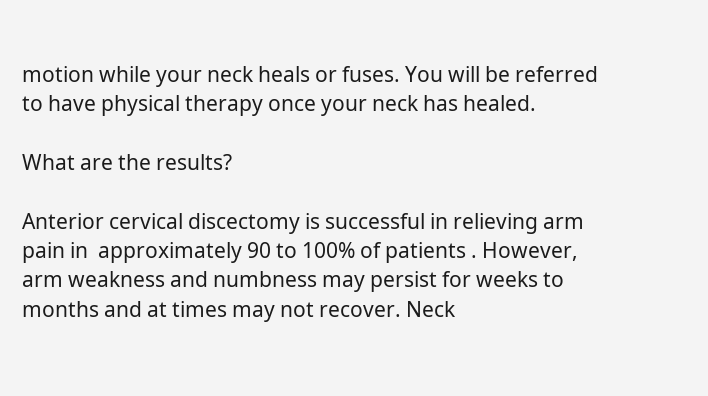motion while your neck heals or fuses. You will be referred to have physical therapy once your neck has healed.

What are the results?

Anterior cervical discectomy is successful in relieving arm pain in  approximately 90 to 100% of patients . However, arm weakness and numbness may persist for weeks to months and at times may not recover. Neck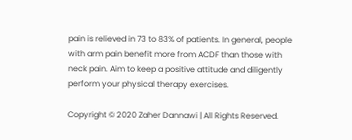pain is relieved in 73 to 83% of patients. In general, people with arm pain benefit more from ACDF than those with neck pain. Aim to keep a positive attitude and diligently perform your physical therapy exercises.

Copyright © 2020 Zaher Dannawi | All Rights Reserved.